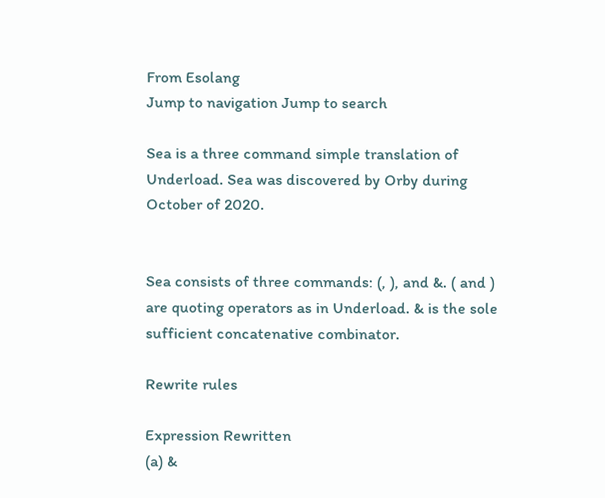From Esolang
Jump to navigation Jump to search

Sea is a three command simple translation of Underload. Sea was discovered by Orby during October of 2020.


Sea consists of three commands: (, ), and &. ( and ) are quoting operators as in Underload. & is the sole sufficient concatenative combinator.

Rewrite rules

Expression Rewritten
(a) &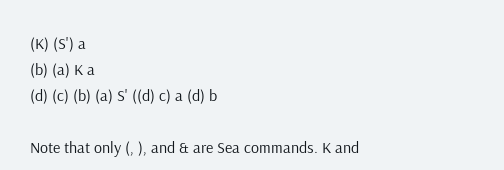(K) (S') a
(b) (a) K a
(d) (c) (b) (a) S' ((d) c) a (d) b

Note that only (, ), and & are Sea commands. K and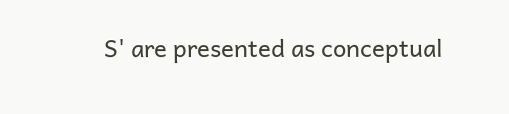S' are presented as conceptual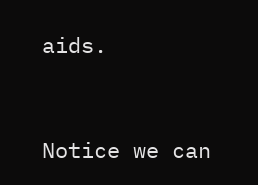aids.


Notice we can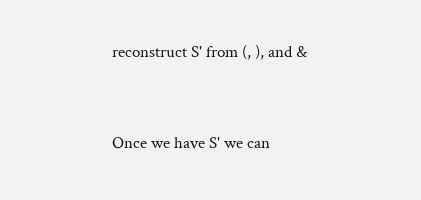reconstruct S' from (, ), and &


Once we have S' we can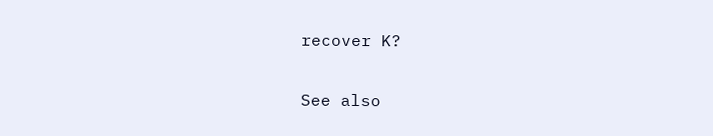recover K?

See also